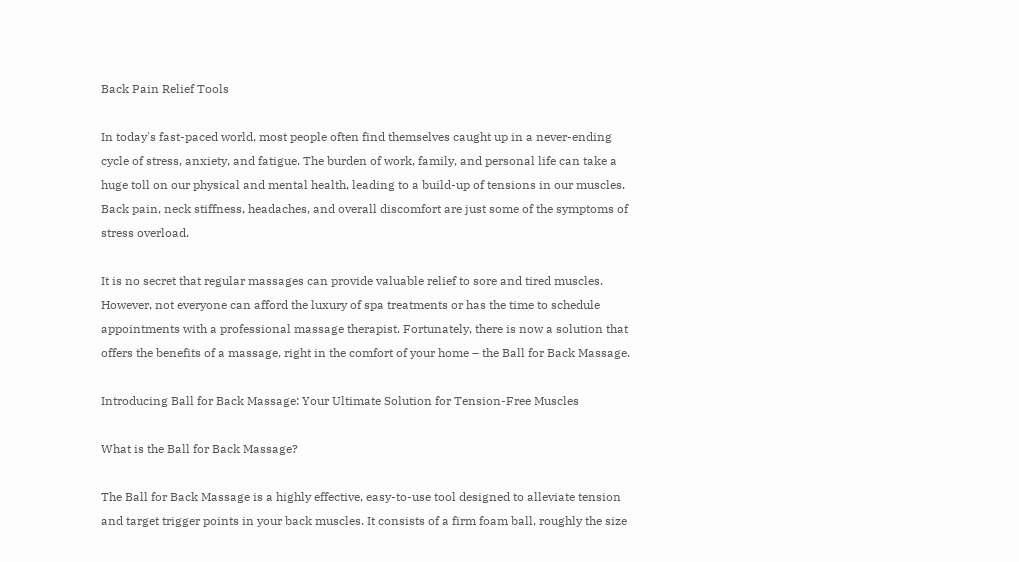Back Pain Relief Tools

In today's fast-paced world, most people often find themselves caught up in a never-ending cycle of stress, anxiety, and fatigue. The burden of work, family, and personal life can take a huge toll on our physical and mental health, leading to a build-up of tensions in our muscles. Back pain, neck stiffness, headaches, and overall discomfort are just some of the symptoms of stress overload.

It is no secret that regular massages can provide valuable relief to sore and tired muscles. However, not everyone can afford the luxury of spa treatments or has the time to schedule appointments with a professional massage therapist. Fortunately, there is now a solution that offers the benefits of a massage, right in the comfort of your home – the Ball for Back Massage.

Introducing Ball for Back Massage: Your Ultimate Solution for Tension-Free Muscles

What is the Ball for Back Massage?

The Ball for Back Massage is a highly effective, easy-to-use tool designed to alleviate tension and target trigger points in your back muscles. It consists of a firm foam ball, roughly the size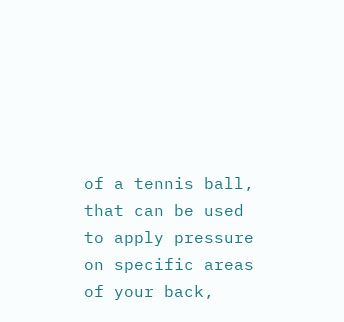of a tennis ball, that can be used to apply pressure on specific areas of your back,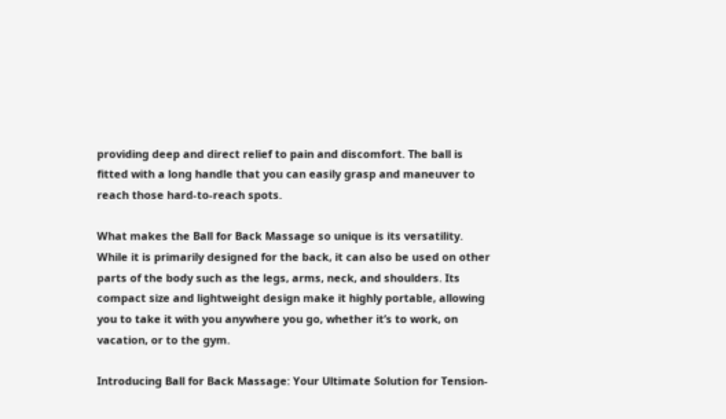providing deep and direct relief to pain and discomfort. The ball is fitted with a long handle that you can easily grasp and maneuver to reach those hard-to-reach spots.

What makes the Ball for Back Massage so unique is its versatility. While it is primarily designed for the back, it can also be used on other parts of the body such as the legs, arms, neck, and shoulders. Its compact size and lightweight design make it highly portable, allowing you to take it with you anywhere you go, whether it’s to work, on vacation, or to the gym.

Introducing Ball for Back Massage: Your Ultimate Solution for Tension-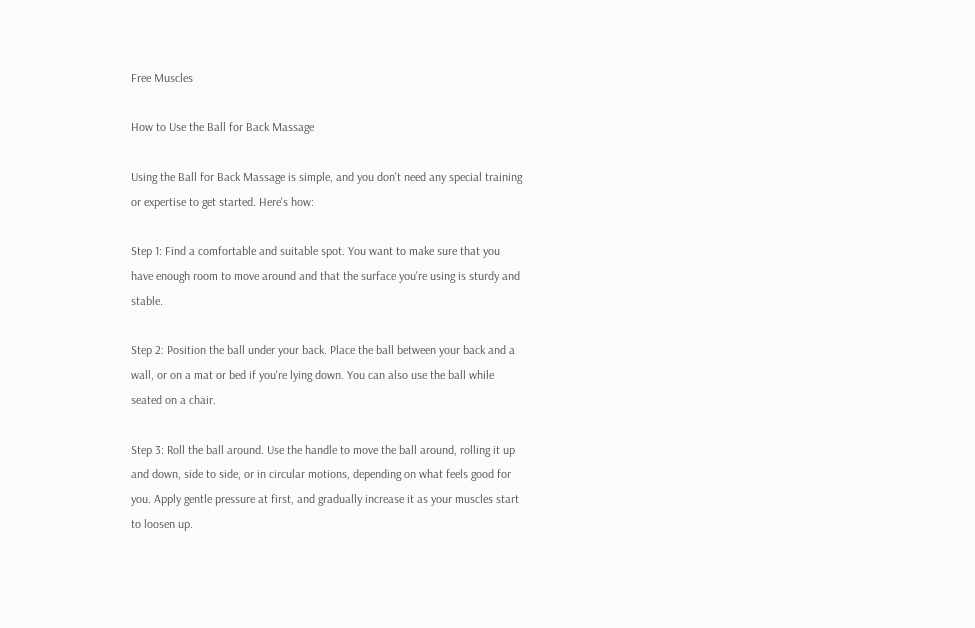Free Muscles

How to Use the Ball for Back Massage

Using the Ball for Back Massage is simple, and you don't need any special training or expertise to get started. Here's how:

Step 1: Find a comfortable and suitable spot. You want to make sure that you have enough room to move around and that the surface you're using is sturdy and stable.

Step 2: Position the ball under your back. Place the ball between your back and a wall, or on a mat or bed if you're lying down. You can also use the ball while seated on a chair.

Step 3: Roll the ball around. Use the handle to move the ball around, rolling it up and down, side to side, or in circular motions, depending on what feels good for you. Apply gentle pressure at first, and gradually increase it as your muscles start to loosen up.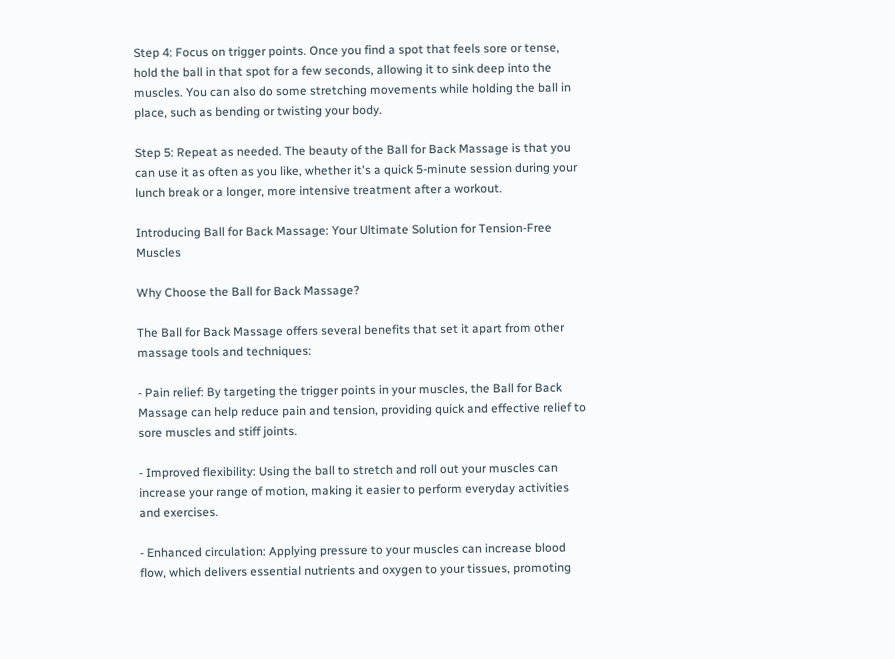Step 4: Focus on trigger points. Once you find a spot that feels sore or tense, hold the ball in that spot for a few seconds, allowing it to sink deep into the muscles. You can also do some stretching movements while holding the ball in place, such as bending or twisting your body.

Step 5: Repeat as needed. The beauty of the Ball for Back Massage is that you can use it as often as you like, whether it's a quick 5-minute session during your lunch break or a longer, more intensive treatment after a workout.

Introducing Ball for Back Massage: Your Ultimate Solution for Tension-Free Muscles

Why Choose the Ball for Back Massage?

The Ball for Back Massage offers several benefits that set it apart from other massage tools and techniques:

- Pain relief: By targeting the trigger points in your muscles, the Ball for Back Massage can help reduce pain and tension, providing quick and effective relief to sore muscles and stiff joints.

- Improved flexibility: Using the ball to stretch and roll out your muscles can increase your range of motion, making it easier to perform everyday activities and exercises.

- Enhanced circulation: Applying pressure to your muscles can increase blood flow, which delivers essential nutrients and oxygen to your tissues, promoting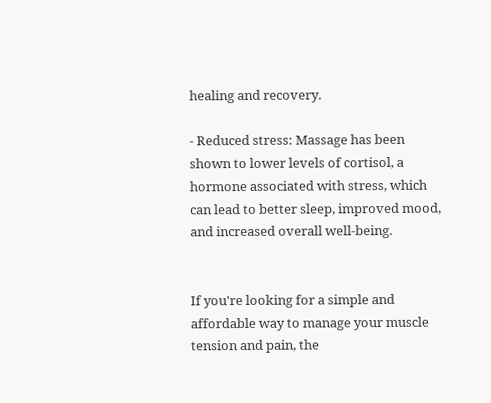healing and recovery.

- Reduced stress: Massage has been shown to lower levels of cortisol, a hormone associated with stress, which can lead to better sleep, improved mood, and increased overall well-being.


If you're looking for a simple and affordable way to manage your muscle tension and pain, the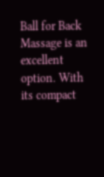Ball for Back Massage is an excellent option. With its compact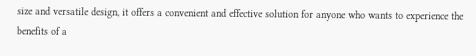size and versatile design, it offers a convenient and effective solution for anyone who wants to experience the benefits of a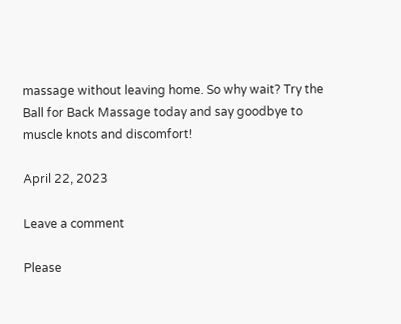massage without leaving home. So why wait? Try the Ball for Back Massage today and say goodbye to muscle knots and discomfort!

April 22, 2023

Leave a comment

Please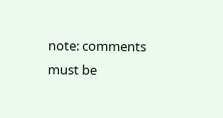note: comments must be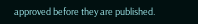approved before they are published.